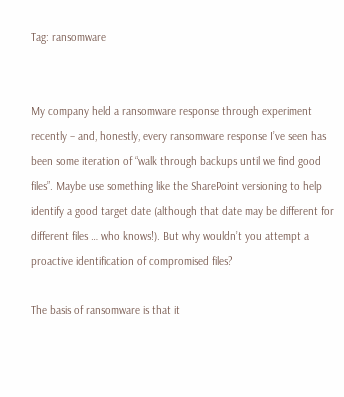Tag: ransomware


My company held a ransomware response through experiment recently – and, honestly, every ransomware response I’ve seen has been some iteration of “walk through backups until we find good files”. Maybe use something like the SharePoint versioning to help identify a good target date (although that date may be different for different files … who knows!). But why wouldn’t you attempt a proactive identification of compromised files?

The basis of ransomware is that it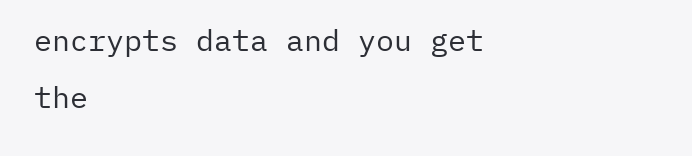encrypts data and you get the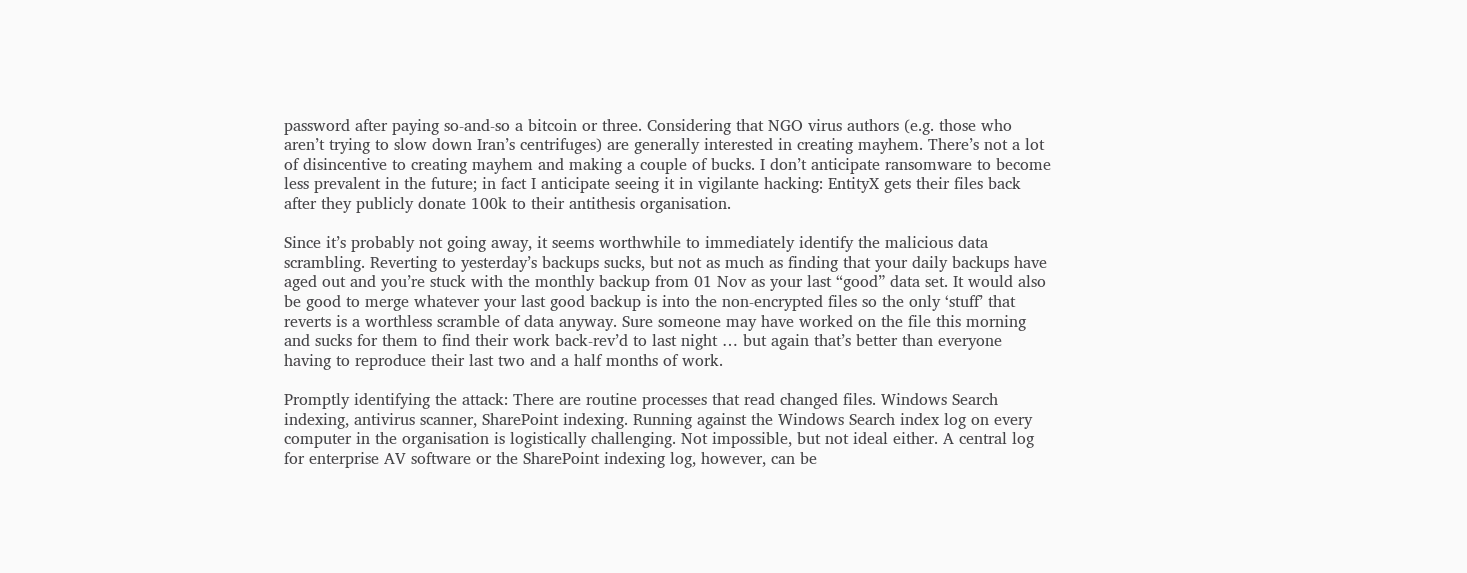password after paying so-and-so a bitcoin or three. Considering that NGO virus authors (e.g. those who aren’t trying to slow down Iran’s centrifuges) are generally interested in creating mayhem. There’s not a lot of disincentive to creating mayhem and making a couple of bucks. I don’t anticipate ransomware to become less prevalent in the future; in fact I anticipate seeing it in vigilante hacking: EntityX gets their files back after they publicly donate 100k to their antithesis organisation.

Since it’s probably not going away, it seems worthwhile to immediately identify the malicious data scrambling. Reverting to yesterday’s backups sucks, but not as much as finding that your daily backups have aged out and you’re stuck with the monthly backup from 01 Nov as your last “good” data set. It would also be good to merge whatever your last good backup is into the non-encrypted files so the only ‘stuff’ that reverts is a worthless scramble of data anyway. Sure someone may have worked on the file this morning and sucks for them to find their work back-rev’d to last night … but again that’s better than everyone having to reproduce their last two and a half months of work.

Promptly identifying the attack: There are routine processes that read changed files. Windows Search indexing, antivirus scanner, SharePoint indexing. Running against the Windows Search index log on every computer in the organisation is logistically challenging. Not impossible, but not ideal either. A central log for enterprise AV software or the SharePoint indexing log, however, can be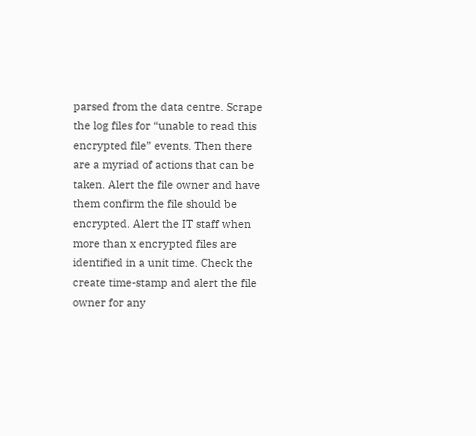parsed from the data centre. Scrape the log files for “unable to read this encrypted file” events. Then there are a myriad of actions that can be taken. Alert the file owner and have them confirm the file should be encrypted. Alert the IT staff when more than x encrypted files are identified in a unit time. Check the create time-stamp and alert the file owner for any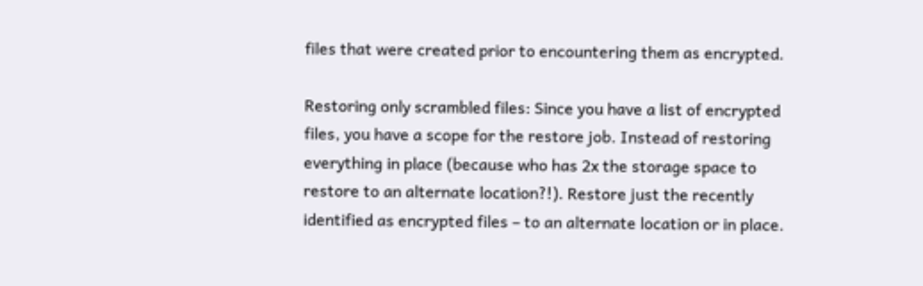files that were created prior to encountering them as encrypted.

Restoring only scrambled files: Since you have a list of encrypted files, you have a scope for the restore job. Instead of restoring everything in place (because who has 2x the storage space to restore to an alternate location?!). Restore just the recently identified as encrypted files – to an alternate location or in place.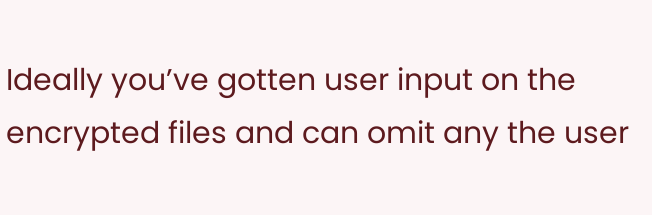Ideally you’ve gotten user input on the encrypted files and can omit any the user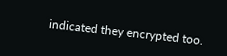indicated they encrypted too.